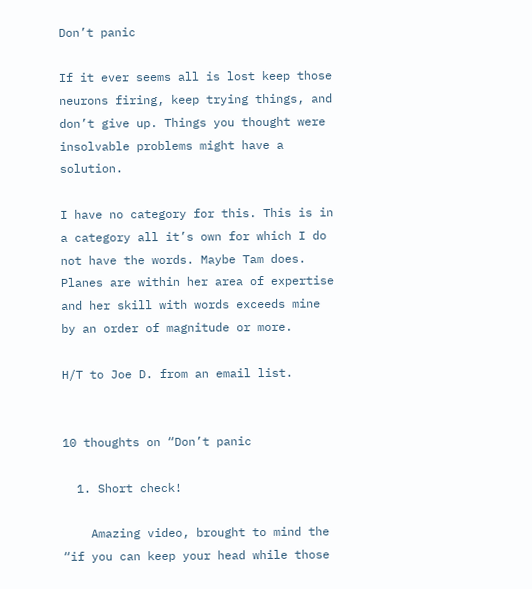Don’t panic

If it ever seems all is lost keep those neurons firing, keep trying things, and don’t give up. Things you thought were insolvable problems might have a solution.

I have no category for this. This is in a category all it’s own for which I do not have the words. Maybe Tam does. Planes are within her area of expertise and her skill with words exceeds mine by an order of magnitude or more.

H/T to Joe D. from an email list.


10 thoughts on “Don’t panic

  1. Short check!

    Amazing video, brought to mind the “if you can keep your head while those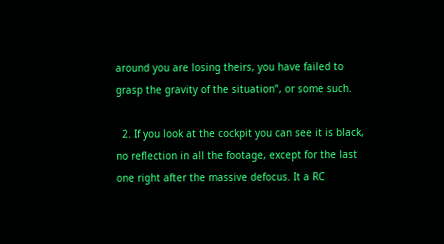around you are losing theirs, you have failed to grasp the gravity of the situation”, or some such.

  2. If you look at the cockpit you can see it is black, no reflection in all the footage, except for the last one right after the massive defocus. It a RC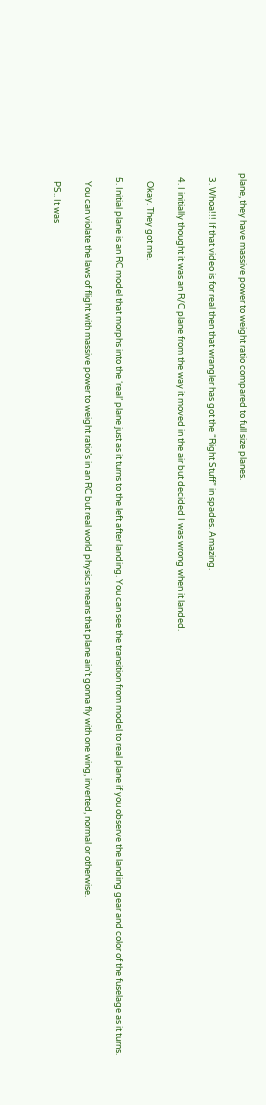plane, they have massive power to weight ratio compared to full size planes.

  3. Whoa!!! If that video is for real then that wrangler has got the “Right Stuff” in spades. Amazing.

  4. I initially thought it was an R/C plane from the way it moved in the air but decided I was wrong when it landed.

    Okay. They got me.

  5. Initial plane is an RC model that morphs into the ‘real’ plane just as it turns to the left after landing. You can see the transition from model to real plane if you observe the landing gear and color of the fuselage as it turns.

    You can violate the laws of flight with massive power to weight ratio’s in an RC but real world physics means that plane ain’t gonna fly with one wing, inverted, normal or otherwise.

    PS.. It was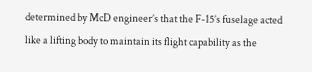determined by McD engineer’s that the F-15’s fuselage acted like a lifting body to maintain its flight capability as the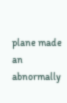plane made an abnormally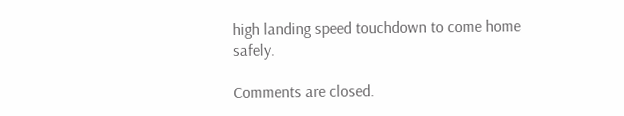high landing speed touchdown to come home safely.

Comments are closed.